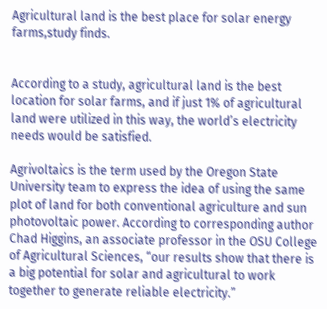Agricultural land is the best place for solar energy farms,study finds.


According to a study, agricultural land is the best location for solar farms, and if just 1% of agricultural land were utilized in this way, the world’s electricity needs would be satisfied.

Agrivoltaics is the term used by the Oregon State University team to express the idea of using the same plot of land for both conventional agriculture and sun photovoltaic power. According to corresponding author Chad Higgins, an associate professor in the OSU College of Agricultural Sciences, “our results show that there is a big potential for solar and agricultural to work together to generate reliable electricity.”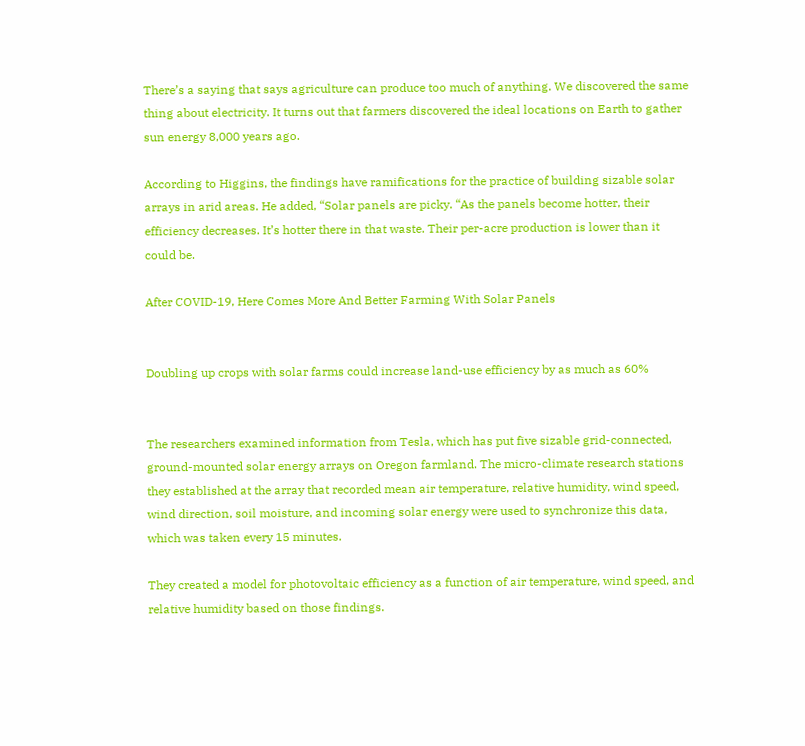There’s a saying that says agriculture can produce too much of anything. We discovered the same thing about electricity. It turns out that farmers discovered the ideal locations on Earth to gather sun energy 8,000 years ago.

According to Higgins, the findings have ramifications for the practice of building sizable solar arrays in arid areas. He added, “Solar panels are picky. “As the panels become hotter, their efficiency decreases. It’s hotter there in that waste. Their per-acre production is lower than it could be.

After COVID-19, Here Comes More And Better Farming With Solar Panels


Doubling up crops with solar farms could increase land-use efficiency by as much as 60%


The researchers examined information from Tesla, which has put five sizable grid-connected, ground-mounted solar energy arrays on Oregon farmland. The micro-climate research stations they established at the array that recorded mean air temperature, relative humidity, wind speed, wind direction, soil moisture, and incoming solar energy were used to synchronize this data, which was taken every 15 minutes.

They created a model for photovoltaic efficiency as a function of air temperature, wind speed, and relative humidity based on those findings.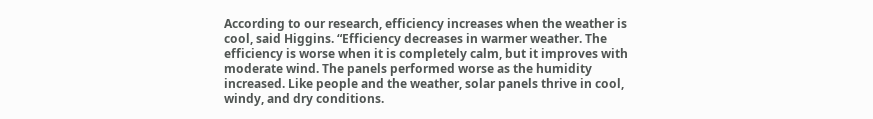According to our research, efficiency increases when the weather is cool, said Higgins. “Efficiency decreases in warmer weather. The efficiency is worse when it is completely calm, but it improves with moderate wind. The panels performed worse as the humidity increased. Like people and the weather, solar panels thrive in cool, windy, and dry conditions.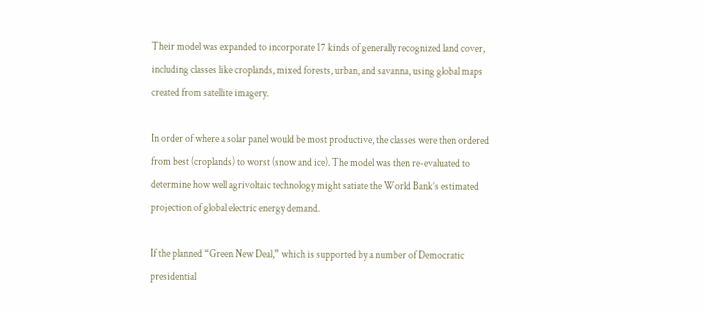Their model was expanded to incorporate 17 kinds of generally recognized land cover, including classes like croplands, mixed forests, urban, and savanna, using global maps created from satellite imagery.

In order of where a solar panel would be most productive, the classes were then ordered from best (croplands) to worst (snow and ice). The model was then re-evaluated to determine how well agrivoltaic technology might satiate the World Bank’s estimated projection of global electric energy demand.

If the planned “Green New Deal,” which is supported by a number of Democratic presidential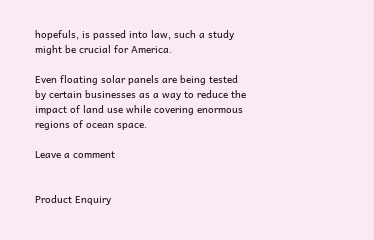hopefuls, is passed into law, such a study might be crucial for America.

Even floating solar panels are being tested by certain businesses as a way to reduce the impact of land use while covering enormous regions of ocean space.

Leave a comment


Product Enquiry